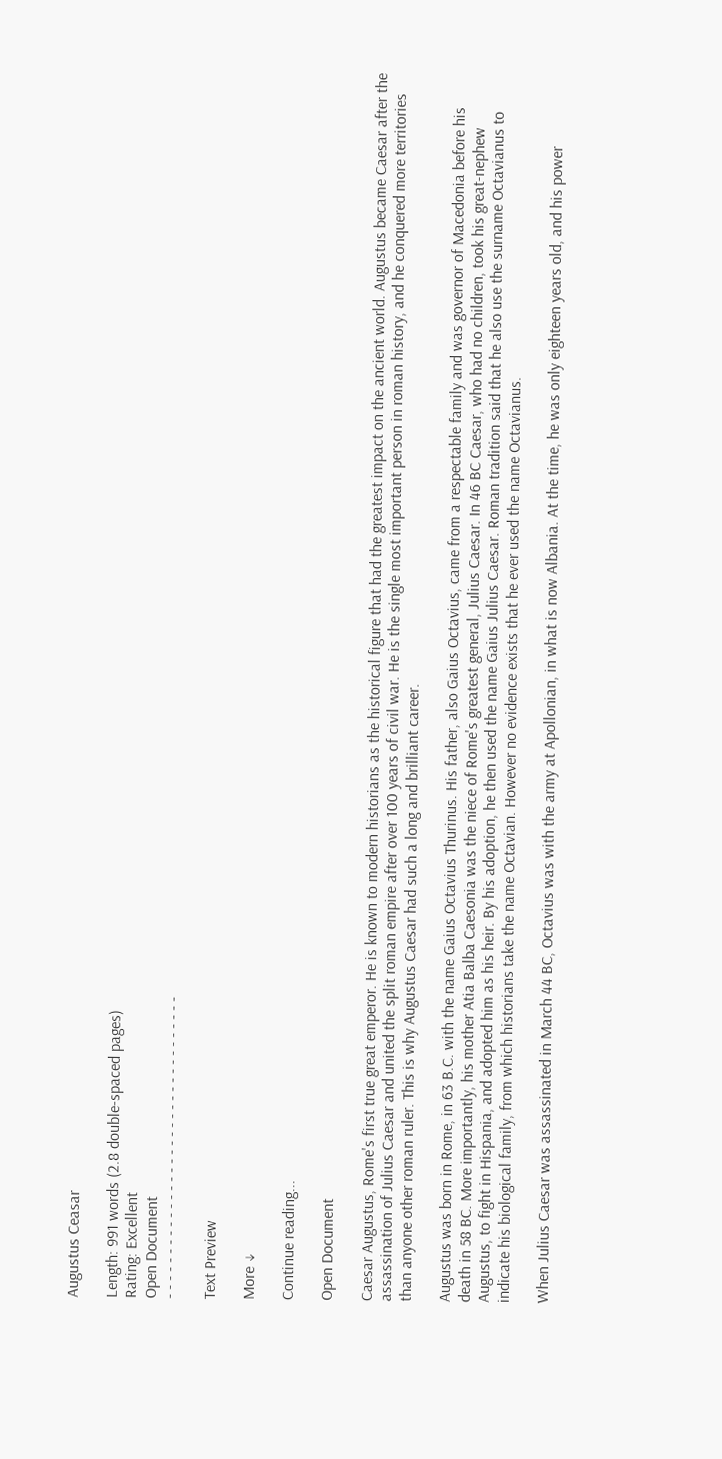Augustus Ceasar

Length: 991 words (2.8 double-spaced pages)
Rating: Excellent
Open Document
- - - - - - - - - - - - - - - - - - - - - - - - - - - - - - - - - -

Text Preview

More ↓

Continue reading...

Open Document

Caesar Augustus, Rome's first true great emperor. He is known to modern historians as the historical figure that had the greatest impact on the ancient world. Augustus became Caesar after the assassination of Julius Caesar and united the split roman empire after over 100 years of civil war. He is the single most important person in roman history, and he conquered more territories than anyone other roman ruler. This is why Augustus Caesar had such a long and brilliant career.

Augustus was born in Rome, in 63 B.C. with the name Gaius Octavius Thurinus. His father, also Gaius Octavius, came from a respectable family and was governor of Macedonia before his death in 58 BC. More importantly, his mother Atia Balba Caesonia was the niece of Rome's greatest general, Julius Caesar. In 46 BC Caesar, who had no children, took his great-nephew Augustus, to fight in Hispania, and adopted him as his heir. By his adoption, he then used the name Gaius Julius Caesar. Roman tradition said that he also use the surname Octavianus to indicate his biological family, from which historians take the name Octavian. However no evidence exists that he ever used the name Octavianus.

When Julius Caesar was assassinated in March 44 BC, Octavius was with the army at Apollonian, in what is now Albania. At the time, he was only eighteen years old, and his power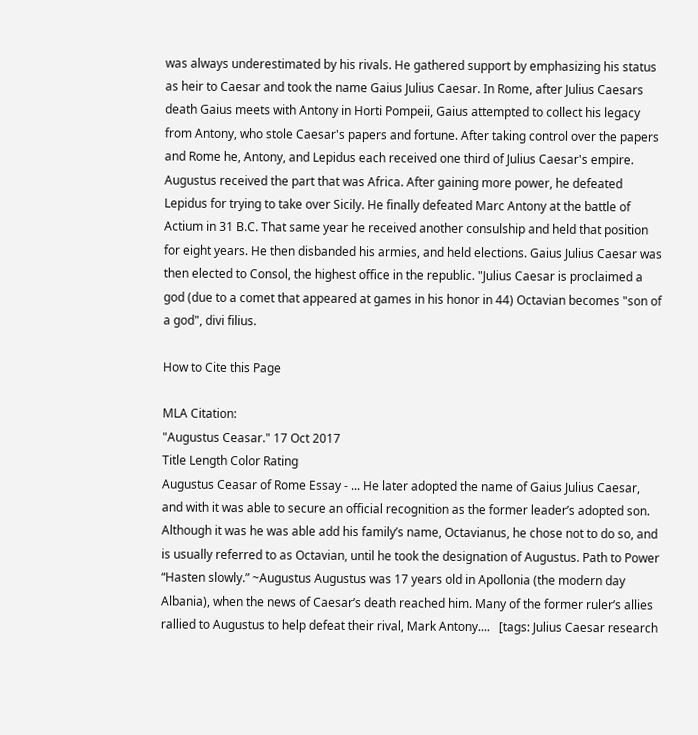was always underestimated by his rivals. He gathered support by emphasizing his status as heir to Caesar and took the name Gaius Julius Caesar. In Rome, after Julius Caesars death Gaius meets with Antony in Horti Pompeii, Gaius attempted to collect his legacy from Antony, who stole Caesar's papers and fortune. After taking control over the papers and Rome he, Antony, and Lepidus each received one third of Julius Caesar's empire. Augustus received the part that was Africa. After gaining more power, he defeated Lepidus for trying to take over Sicily. He finally defeated Marc Antony at the battle of Actium in 31 B.C. That same year he received another consulship and held that position for eight years. He then disbanded his armies, and held elections. Gaius Julius Caesar was then elected to Consol, the highest office in the republic. "Julius Caesar is proclaimed a god (due to a comet that appeared at games in his honor in 44) Octavian becomes "son of a god", divi filius.

How to Cite this Page

MLA Citation:
"Augustus Ceasar." 17 Oct 2017
Title Length Color Rating
Augustus Ceasar of Rome Essay - ... He later adopted the name of Gaius Julius Caesar, and with it was able to secure an official recognition as the former leader’s adopted son. Although it was he was able add his family’s name, Octavianus, he chose not to do so, and is usually referred to as Octavian, until he took the designation of Augustus. Path to Power “Hasten slowly.” ~Augustus Augustus was 17 years old in Apollonia (the modern day Albania), when the news of Caesar’s death reached him. Many of the former ruler’s allies rallied to Augustus to help defeat their rival, Mark Antony....   [tags: Julius Caesar research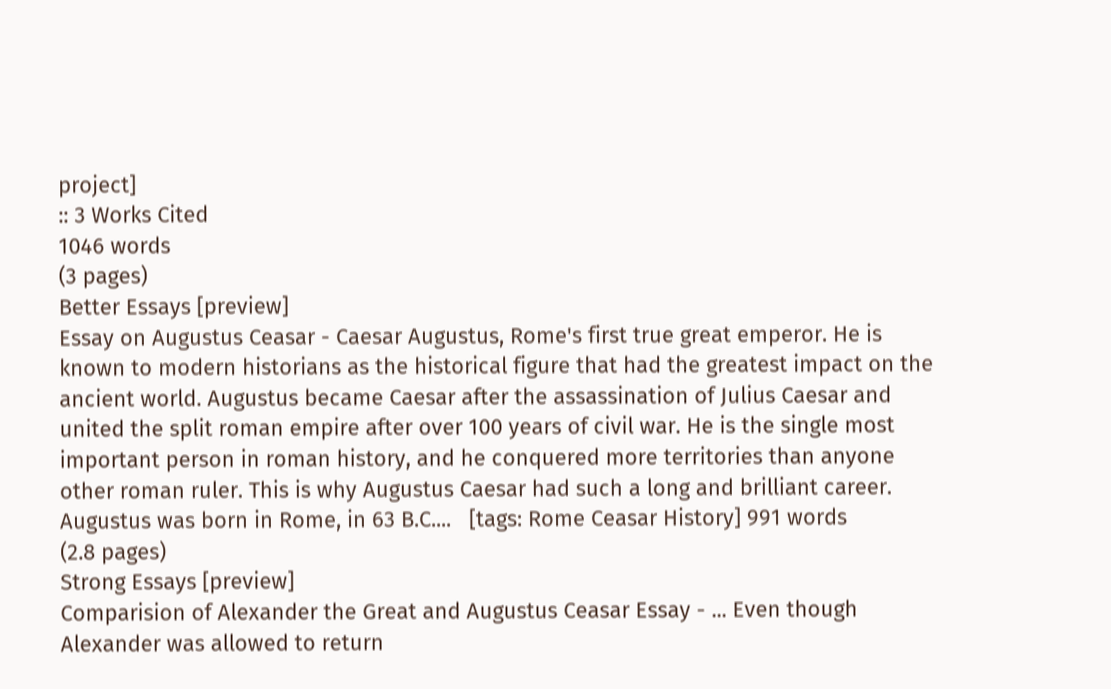project]
:: 3 Works Cited
1046 words
(3 pages)
Better Essays [preview]
Essay on Augustus Ceasar - Caesar Augustus, Rome's first true great emperor. He is known to modern historians as the historical figure that had the greatest impact on the ancient world. Augustus became Caesar after the assassination of Julius Caesar and united the split roman empire after over 100 years of civil war. He is the single most important person in roman history, and he conquered more territories than anyone other roman ruler. This is why Augustus Caesar had such a long and brilliant career. Augustus was born in Rome, in 63 B.C....   [tags: Rome Ceasar History] 991 words
(2.8 pages)
Strong Essays [preview]
Comparision of Alexander the Great and Augustus Ceasar Essay - ... Even though Alexander was allowed to return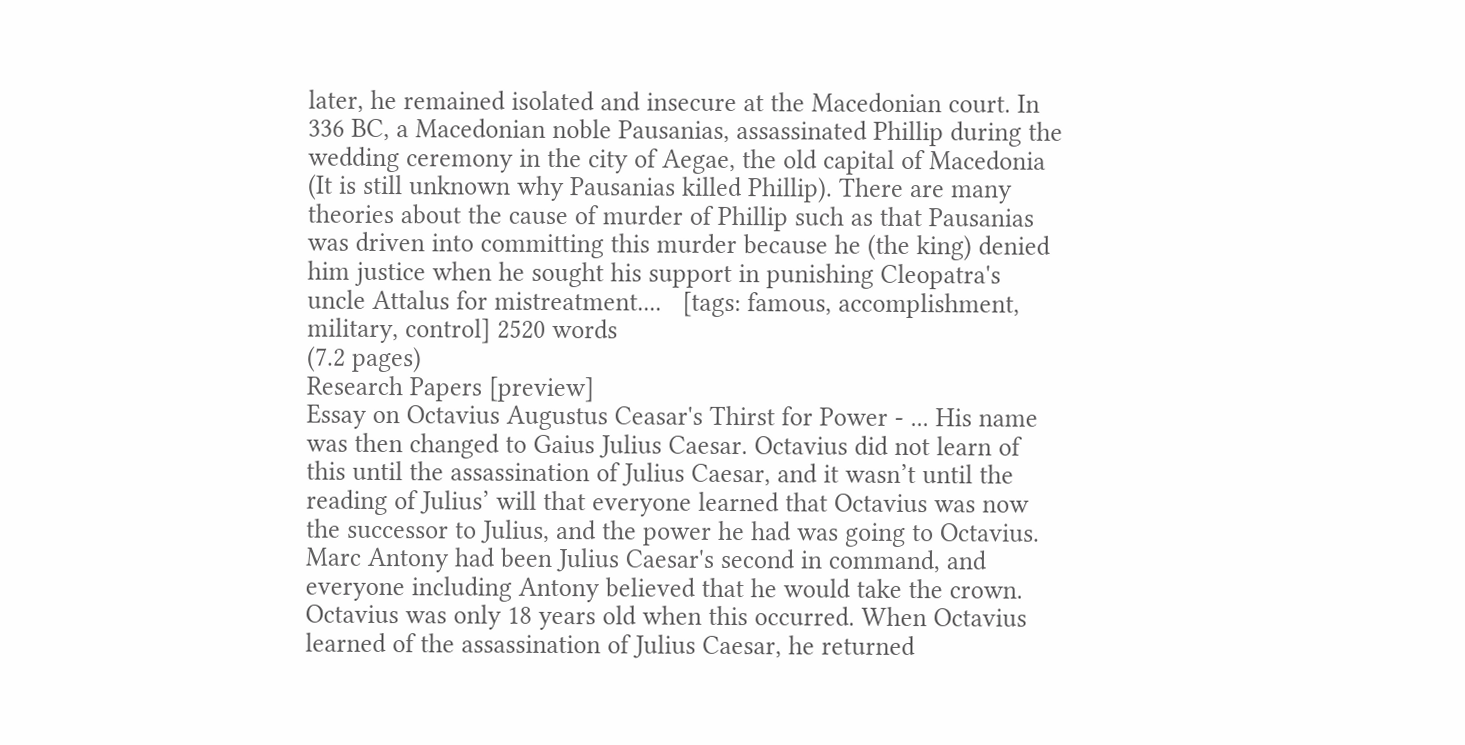later, he remained isolated and insecure at the Macedonian court. In 336 BC, a Macedonian noble Pausanias, assassinated Phillip during the wedding ceremony in the city of Aegae, the old capital of Macedonia (It is still unknown why Pausanias killed Phillip). There are many theories about the cause of murder of Phillip such as that Pausanias was driven into committing this murder because he (the king) denied him justice when he sought his support in punishing Cleopatra's uncle Attalus for mistreatment....   [tags: famous, accomplishment, military, control] 2520 words
(7.2 pages)
Research Papers [preview]
Essay on Octavius Augustus Ceasar's Thirst for Power - ... His name was then changed to Gaius Julius Caesar. Octavius did not learn of this until the assassination of Julius Caesar, and it wasn’t until the reading of Julius’ will that everyone learned that Octavius was now the successor to Julius, and the power he had was going to Octavius. Marc Antony had been Julius Caesar's second in command, and everyone including Antony believed that he would take the crown. Octavius was only 18 years old when this occurred. When Octavius learned of the assassination of Julius Caesar, he returned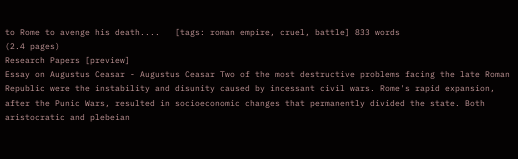to Rome to avenge his death....   [tags: roman empire, cruel, battle] 833 words
(2.4 pages)
Research Papers [preview]
Essay on Augustus Ceasar - Augustus Ceasar Two of the most destructive problems facing the late Roman Republic were the instability and disunity caused by incessant civil wars. Rome's rapid expansion, after the Punic Wars, resulted in socioeconomic changes that permanently divided the state. Both aristocratic and plebeian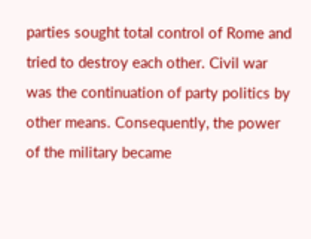parties sought total control of Rome and tried to destroy each other. Civil war was the continuation of party politics by other means. Consequently, the power of the military became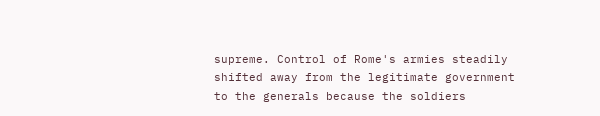supreme. Control of Rome's armies steadily shifted away from the legitimate government to the generals because the soldiers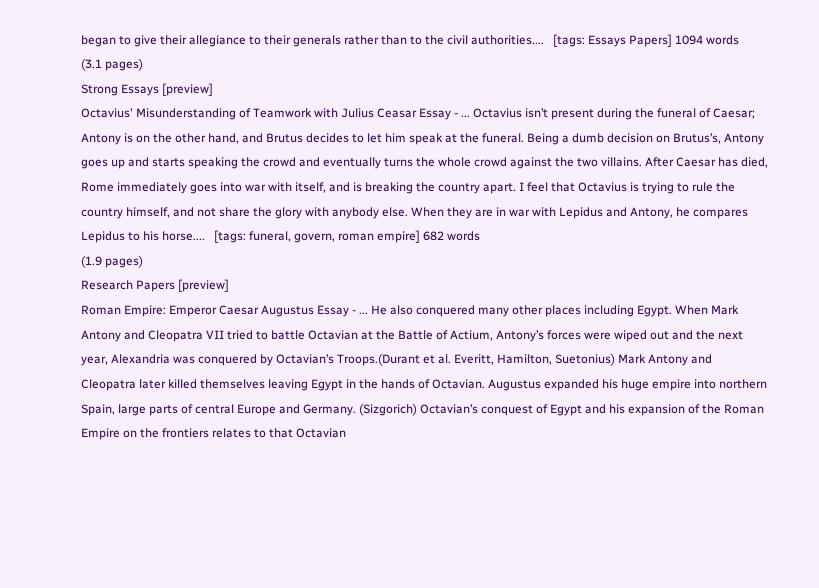began to give their allegiance to their generals rather than to the civil authorities....   [tags: Essays Papers] 1094 words
(3.1 pages)
Strong Essays [preview]
Octavius' Misunderstanding of Teamwork with Julius Ceasar Essay - ... Octavius isn’t present during the funeral of Caesar; Antony is on the other hand, and Brutus decides to let him speak at the funeral. Being a dumb decision on Brutus’s, Antony goes up and starts speaking the crowd and eventually turns the whole crowd against the two villains. After Caesar has died, Rome immediately goes into war with itself, and is breaking the country apart. I feel that Octavius is trying to rule the country himself, and not share the glory with anybody else. When they are in war with Lepidus and Antony, he compares Lepidus to his horse....   [tags: funeral, govern, roman empire] 682 words
(1.9 pages)
Research Papers [preview]
Roman Empire: Emperor Caesar Augustus Essay - ... He also conquered many other places including Egypt. When Mark Antony and Cleopatra VII tried to battle Octavian at the Battle of Actium, Antony’s forces were wiped out and the next year, Alexandria was conquered by Octavian’s Troops.(Durant et al. Everitt, Hamilton, Suetonius) Mark Antony and Cleopatra later killed themselves leaving Egypt in the hands of Octavian. Augustus expanded his huge empire into northern Spain, large parts of central Europe and Germany. (Sizgorich) Octavian’s conquest of Egypt and his expansion of the Roman Empire on the frontiers relates to that Octavian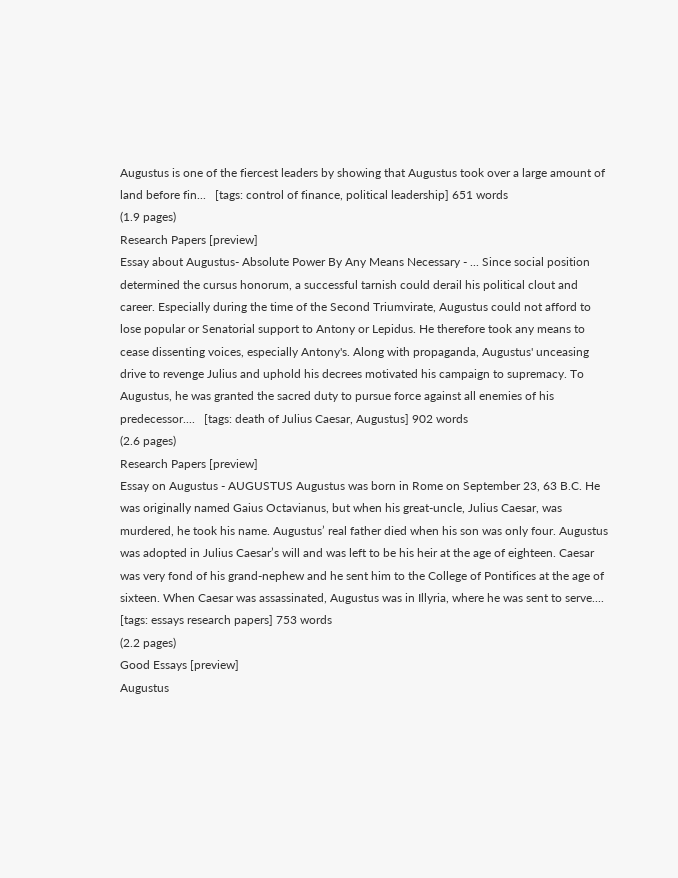Augustus is one of the fiercest leaders by showing that Augustus took over a large amount of land before fin...   [tags: control of finance, political leadership] 651 words
(1.9 pages)
Research Papers [preview]
Essay about Augustus- Absolute Power By Any Means Necessary - ... Since social position determined the cursus honorum, a successful tarnish could derail his political clout and career. Especially during the time of the Second Triumvirate, Augustus could not afford to lose popular or Senatorial support to Antony or Lepidus. He therefore took any means to cease dissenting voices, especially Antony's. Along with propaganda, Augustus' unceasing drive to revenge Julius and uphold his decrees motivated his campaign to supremacy. To Augustus, he was granted the sacred duty to pursue force against all enemies of his predecessor....   [tags: death of Julius Caesar, Augustus] 902 words
(2.6 pages)
Research Papers [preview]
Essay on Augustus - AUGUSTUS Augustus was born in Rome on September 23, 63 B.C. He was originally named Gaius Octavianus, but when his great-uncle, Julius Caesar, was murdered, he took his name. Augustus’ real father died when his son was only four. Augustus was adopted in Julius Caesar’s will and was left to be his heir at the age of eighteen. Caesar was very fond of his grand-nephew and he sent him to the College of Pontifices at the age of sixteen. When Caesar was assassinated, Augustus was in Illyria, where he was sent to serve....   [tags: essays research papers] 753 words
(2.2 pages)
Good Essays [preview]
Augustus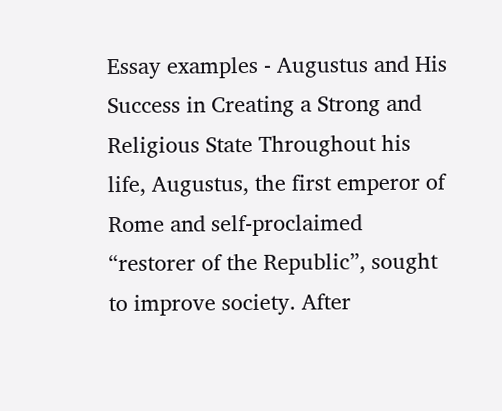Essay examples - Augustus and His Success in Creating a Strong and Religious State Throughout his life, Augustus, the first emperor of Rome and self-proclaimed “restorer of the Republic”, sought to improve society. After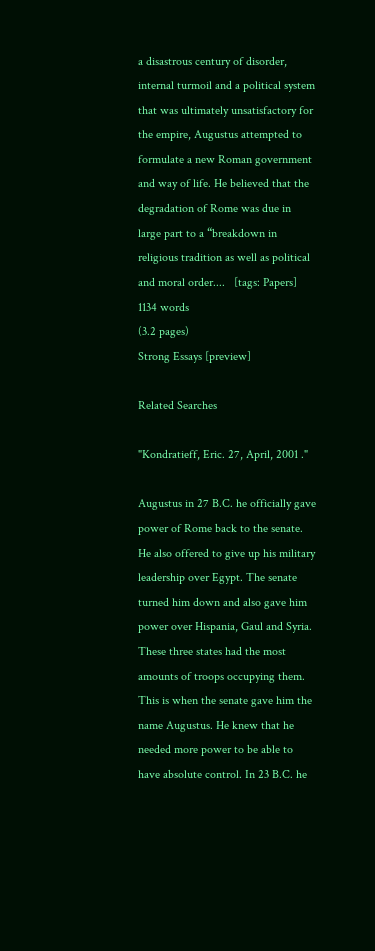a disastrous century of disorder, internal turmoil and a political system that was ultimately unsatisfactory for the empire, Augustus attempted to formulate a new Roman government and way of life. He believed that the degradation of Rome was due in large part to a “breakdown in religious tradition as well as political and moral order....   [tags: Papers] 1134 words
(3.2 pages)
Strong Essays [preview]

Related Searches

"Kondratieff, Eric. 27, April, 2001 ."

Augustus in 27 B.C. he officially gave power of Rome back to the senate. He also offered to give up his military leadership over Egypt. The senate turned him down and also gave him power over Hispania, Gaul and Syria. These three states had the most amounts of troops occupying them. This is when the senate gave him the name Augustus. He knew that he needed more power to be able to have absolute control. In 23 B.C. he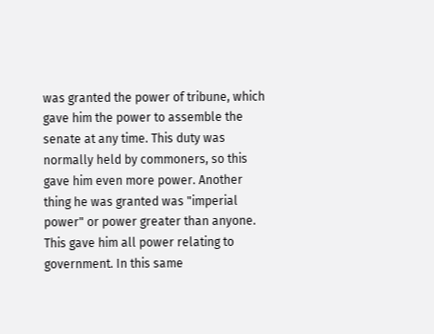was granted the power of tribune, which gave him the power to assemble the senate at any time. This duty was normally held by commoners, so this gave him even more power. Another thing he was granted was "imperial power" or power greater than anyone. This gave him all power relating to government. In this same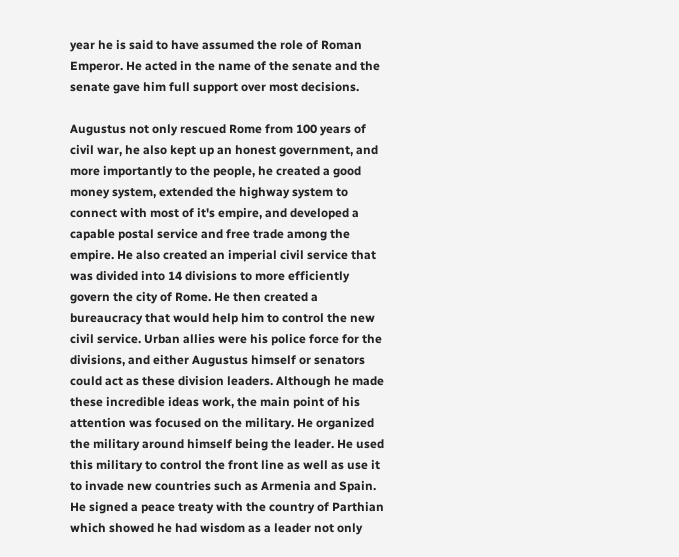year he is said to have assumed the role of Roman Emperor. He acted in the name of the senate and the senate gave him full support over most decisions.

Augustus not only rescued Rome from 100 years of civil war, he also kept up an honest government, and more importantly to the people, he created a good money system, extended the highway system to connect with most of it's empire, and developed a capable postal service and free trade among the empire. He also created an imperial civil service that was divided into 14 divisions to more efficiently govern the city of Rome. He then created a bureaucracy that would help him to control the new civil service. Urban allies were his police force for the divisions, and either Augustus himself or senators could act as these division leaders. Although he made these incredible ideas work, the main point of his attention was focused on the military. He organized the military around himself being the leader. He used this military to control the front line as well as use it to invade new countries such as Armenia and Spain. He signed a peace treaty with the country of Parthian which showed he had wisdom as a leader not only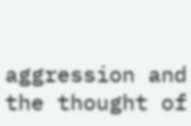aggression and the thought of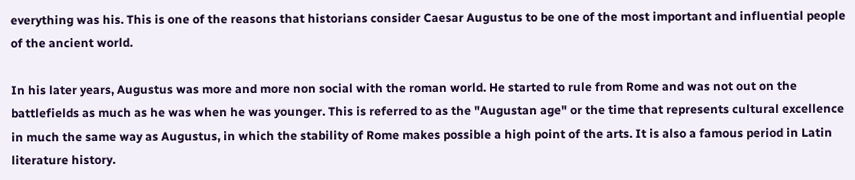everything was his. This is one of the reasons that historians consider Caesar Augustus to be one of the most important and influential people of the ancient world.

In his later years, Augustus was more and more non social with the roman world. He started to rule from Rome and was not out on the battlefields as much as he was when he was younger. This is referred to as the "Augustan age" or the time that represents cultural excellence in much the same way as Augustus, in which the stability of Rome makes possible a high point of the arts. It is also a famous period in Latin literature history.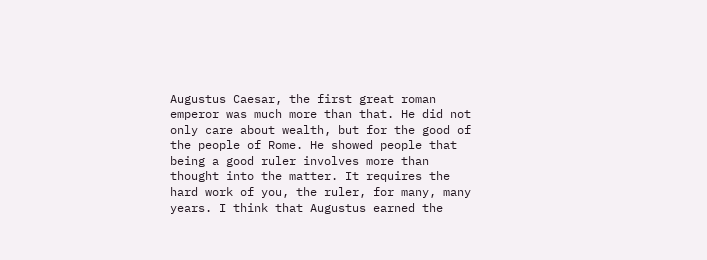Augustus Caesar, the first great roman emperor was much more than that. He did not only care about wealth, but for the good of the people of Rome. He showed people that being a good ruler involves more than thought into the matter. It requires the hard work of you, the ruler, for many, many years. I think that Augustus earned the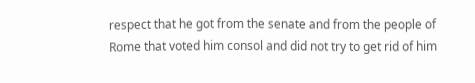respect that he got from the senate and from the people of Rome that voted him consol and did not try to get rid of him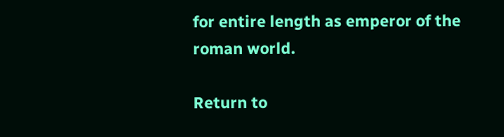for entire length as emperor of the roman world.

Return to